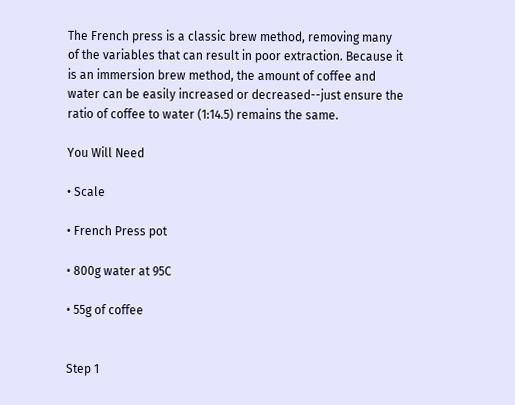The French press is a classic brew method, removing many of the variables that can result in poor extraction. Because it is an immersion brew method, the amount of coffee and water can be easily increased or decreased--just ensure the ratio of coffee to water (1:14.5) remains the same.

You Will Need

• Scale

• French Press pot

• 800g water at 95C

• 55g of coffee


Step 1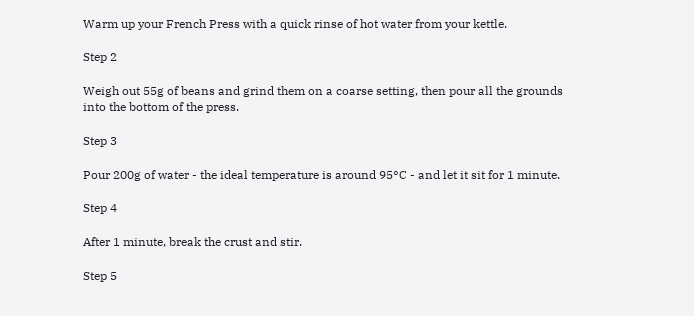Warm up your French Press with a quick rinse of hot water from your kettle.

Step 2

Weigh out 55g of beans and grind them on a coarse setting, then pour all the grounds into the bottom of the press.

Step 3

Pour 200g of water - the ideal temperature is around 95°C - and let it sit for 1 minute.

Step 4

After 1 minute, break the crust and stir.

Step 5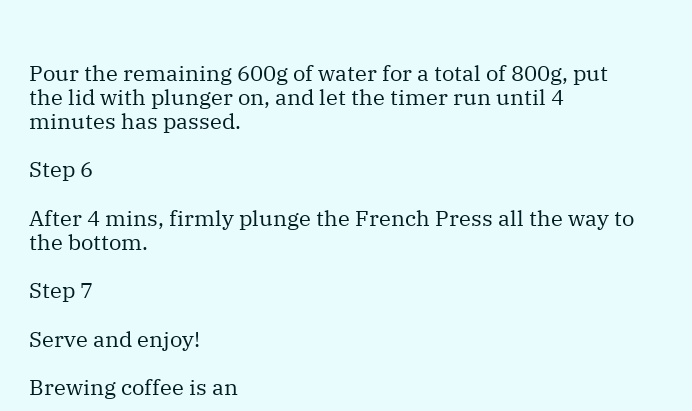Pour the remaining 600g of water for a total of 800g, put the lid with plunger on, and let the timer run until 4 minutes has passed.

Step 6

After 4 mins, firmly plunge the French Press all the way to the bottom.

Step 7

Serve and enjoy!

Brewing coffee is an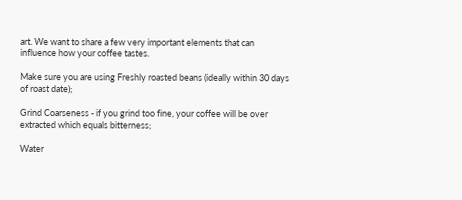art. We want to share a few very important elements that can influence how your coffee tastes.

Make sure you are using Freshly roasted beans (ideally within 30 days of roast date);

Grind Coarseness - if you grind too fine, your coffee will be over extracted which equals bitterness;

Water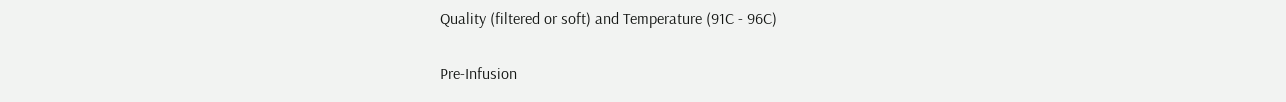Quality (filtered or soft) and Temperature (91C - 96C)

Pre-Infusion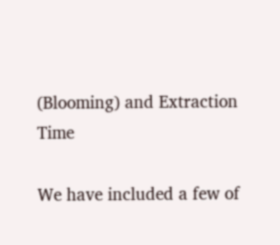(Blooming) and Extraction Time

We have included a few of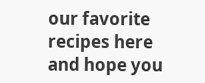our favorite recipes here and hope you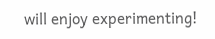will enjoy experimenting!